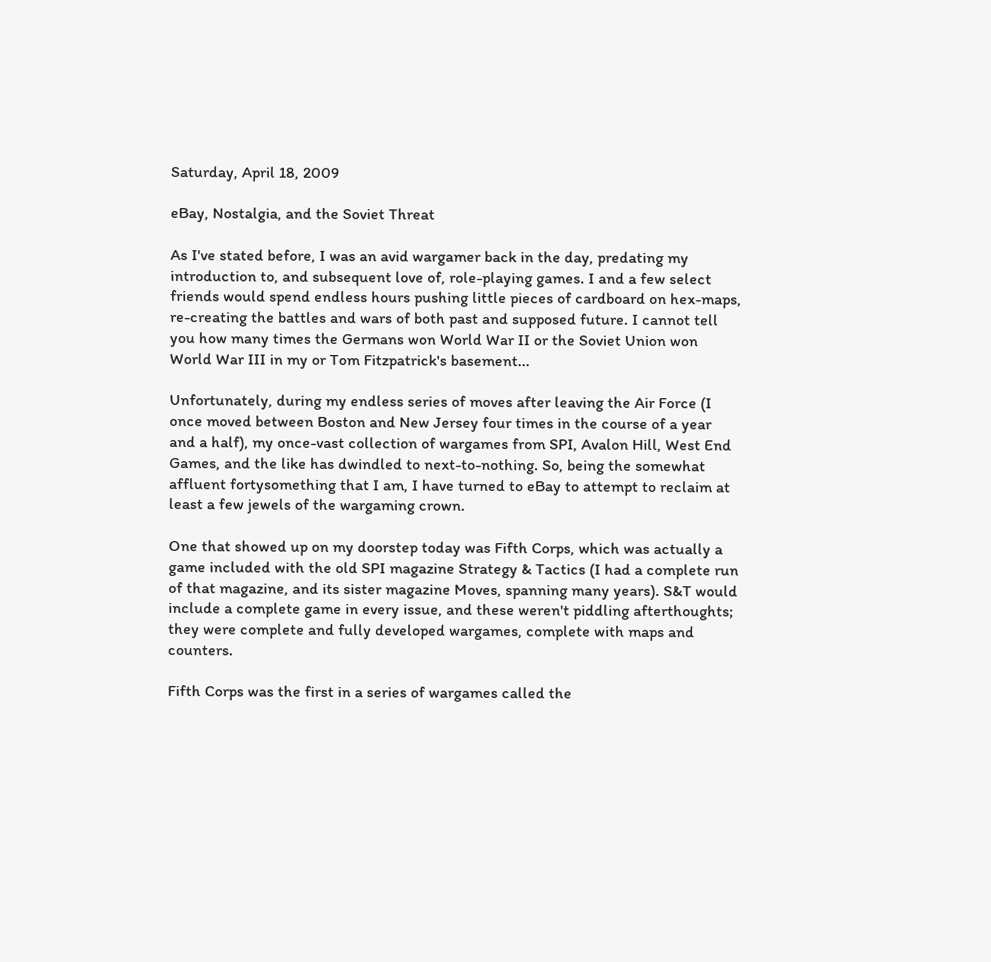Saturday, April 18, 2009

eBay, Nostalgia, and the Soviet Threat

As I've stated before, I was an avid wargamer back in the day, predating my introduction to, and subsequent love of, role-playing games. I and a few select friends would spend endless hours pushing little pieces of cardboard on hex-maps, re-creating the battles and wars of both past and supposed future. I cannot tell you how many times the Germans won World War II or the Soviet Union won World War III in my or Tom Fitzpatrick's basement...

Unfortunately, during my endless series of moves after leaving the Air Force (I once moved between Boston and New Jersey four times in the course of a year and a half), my once-vast collection of wargames from SPI, Avalon Hill, West End Games, and the like has dwindled to next-to-nothing. So, being the somewhat affluent fortysomething that I am, I have turned to eBay to attempt to reclaim at least a few jewels of the wargaming crown.

One that showed up on my doorstep today was Fifth Corps, which was actually a game included with the old SPI magazine Strategy & Tactics (I had a complete run of that magazine, and its sister magazine Moves, spanning many years). S&T would include a complete game in every issue, and these weren't piddling afterthoughts; they were complete and fully developed wargames, complete with maps and counters.

Fifth Corps was the first in a series of wargames called the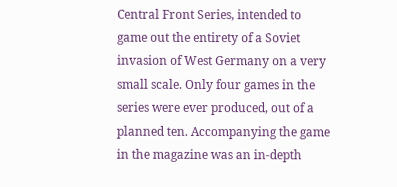Central Front Series, intended to game out the entirety of a Soviet invasion of West Germany on a very small scale. Only four games in the series were ever produced, out of a planned ten. Accompanying the game in the magazine was an in-depth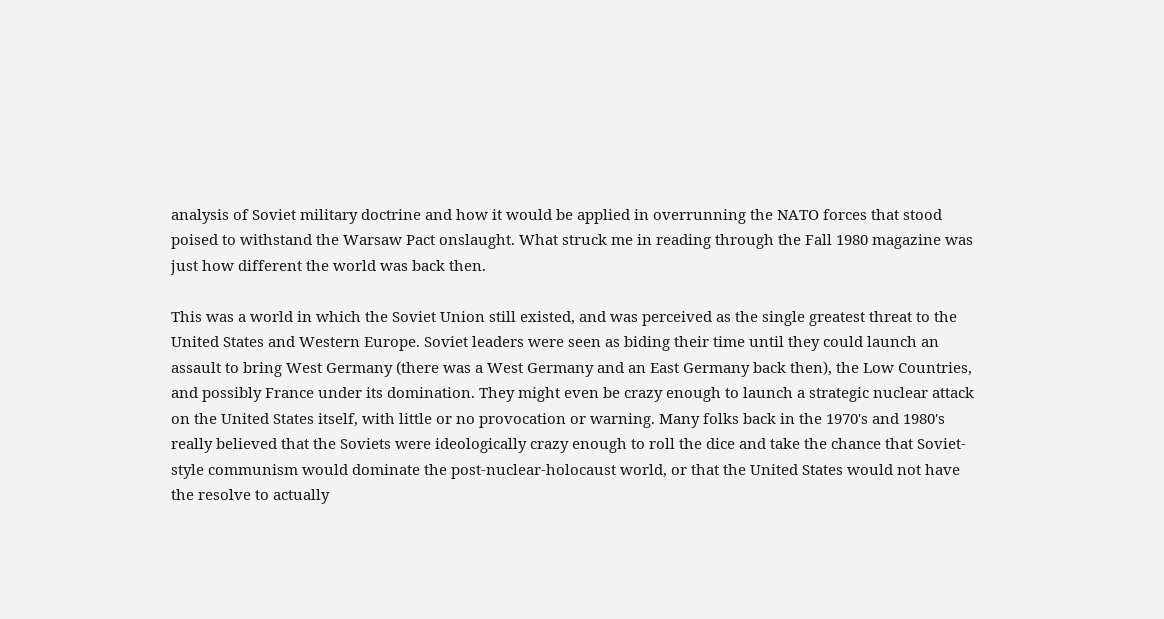analysis of Soviet military doctrine and how it would be applied in overrunning the NATO forces that stood poised to withstand the Warsaw Pact onslaught. What struck me in reading through the Fall 1980 magazine was just how different the world was back then.

This was a world in which the Soviet Union still existed, and was perceived as the single greatest threat to the United States and Western Europe. Soviet leaders were seen as biding their time until they could launch an assault to bring West Germany (there was a West Germany and an East Germany back then), the Low Countries, and possibly France under its domination. They might even be crazy enough to launch a strategic nuclear attack on the United States itself, with little or no provocation or warning. Many folks back in the 1970's and 1980's really believed that the Soviets were ideologically crazy enough to roll the dice and take the chance that Soviet-style communism would dominate the post-nuclear-holocaust world, or that the United States would not have the resolve to actually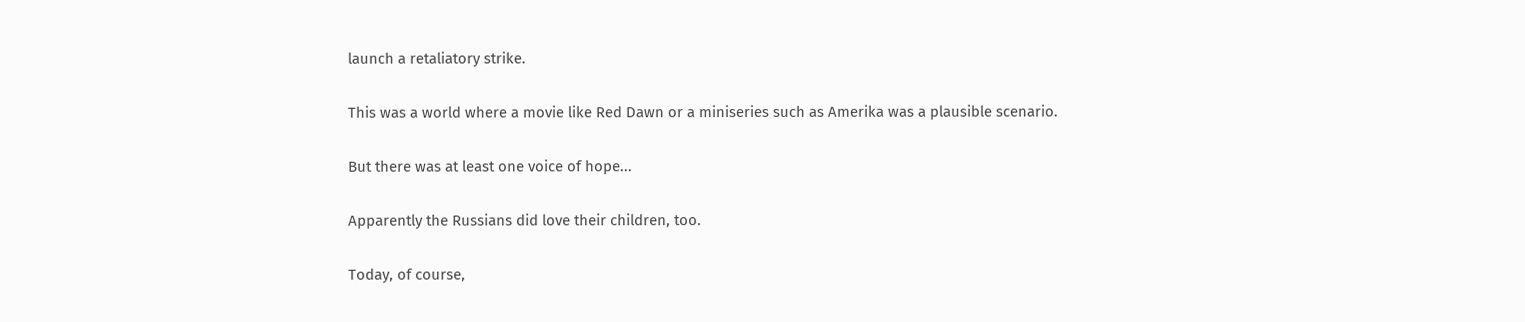launch a retaliatory strike.

This was a world where a movie like Red Dawn or a miniseries such as Amerika was a plausible scenario.

But there was at least one voice of hope...

Apparently the Russians did love their children, too.

Today, of course,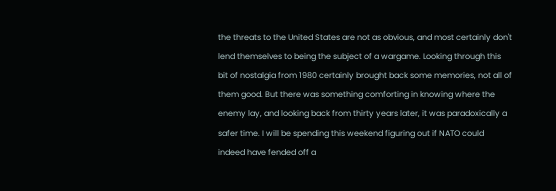the threats to the United States are not as obvious, and most certainly don't lend themselves to being the subject of a wargame. Looking through this bit of nostalgia from 1980 certainly brought back some memories, not all of them good. But there was something comforting in knowing where the enemy lay, and looking back from thirty years later, it was paradoxically a safer time. I will be spending this weekend figuring out if NATO could indeed have fended off a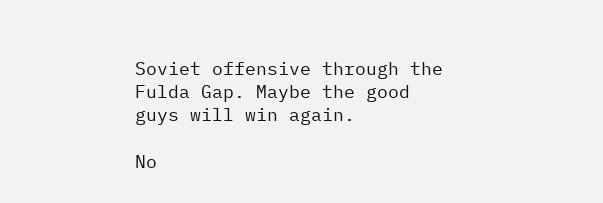Soviet offensive through the Fulda Gap. Maybe the good guys will win again.

No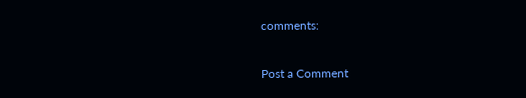comments:

Post a Comment